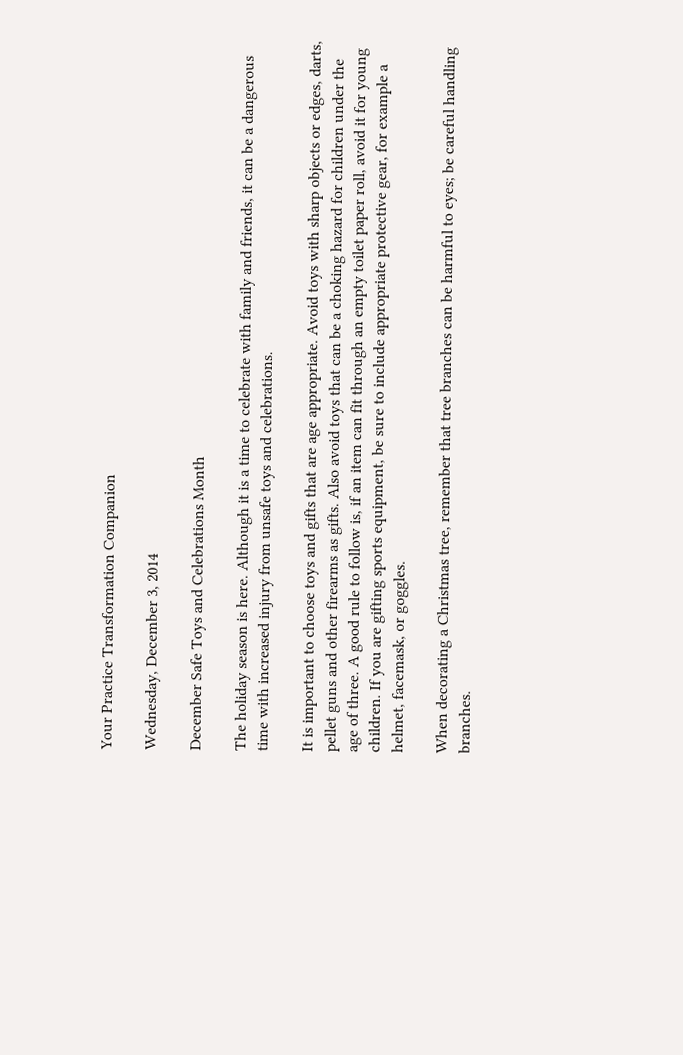Your Practice Transformation Companion

Wednesday, December 3, 2014

December Safe Toys and Celebrations Month

The holiday season is here. Although it is a time to celebrate with family and friends, it can be a dangerous time with increased injury from unsafe toys and celebrations.

It is important to choose toys and gifts that are age appropriate. Avoid toys with sharp objects or edges, darts, pellet guns and other firearms as gifts. Also avoid toys that can be a choking hazard for children under the age of three. A good rule to follow is, if an item can fit through an empty toilet paper roll, avoid it for young children. If you are gifting sports equipment, be sure to include appropriate protective gear, for example a helmet, facemask, or goggles.

When decorating a Christmas tree, remember that tree branches can be harmful to eyes; be careful handling branches.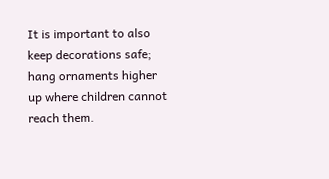It is important to also keep decorations safe; hang ornaments higher up where children cannot reach them.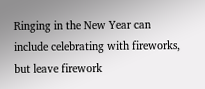Ringing in the New Year can include celebrating with fireworks, but leave firework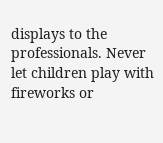displays to the professionals. Never let children play with fireworks or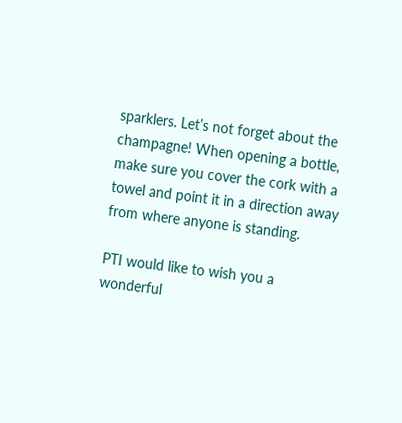sparklers. Let’s not forget about the champagne! When opening a bottle, make sure you cover the cork with a towel and point it in a direction away from where anyone is standing.

PTI would like to wish you a wonderful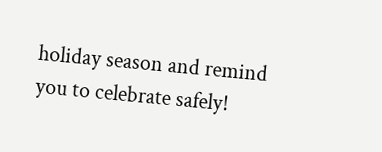holiday season and remind you to celebrate safely!